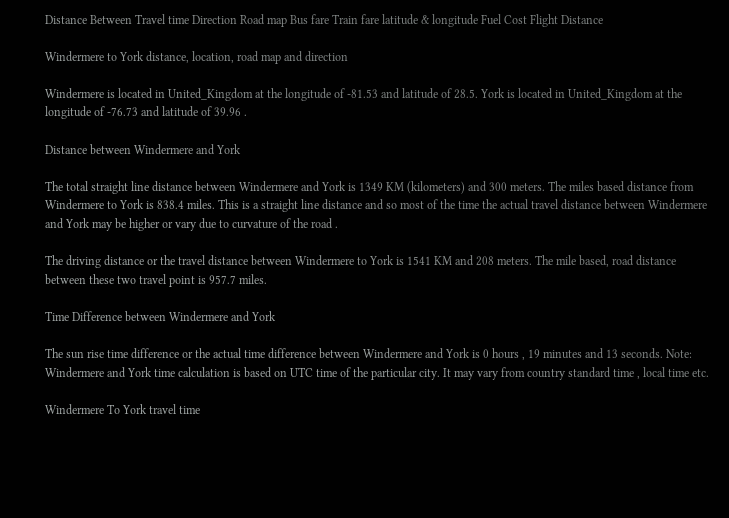Distance Between Travel time Direction Road map Bus fare Train fare latitude & longitude Fuel Cost Flight Distance

Windermere to York distance, location, road map and direction

Windermere is located in United_Kingdom at the longitude of -81.53 and latitude of 28.5. York is located in United_Kingdom at the longitude of -76.73 and latitude of 39.96 .

Distance between Windermere and York

The total straight line distance between Windermere and York is 1349 KM (kilometers) and 300 meters. The miles based distance from Windermere to York is 838.4 miles. This is a straight line distance and so most of the time the actual travel distance between Windermere and York may be higher or vary due to curvature of the road .

The driving distance or the travel distance between Windermere to York is 1541 KM and 208 meters. The mile based, road distance between these two travel point is 957.7 miles.

Time Difference between Windermere and York

The sun rise time difference or the actual time difference between Windermere and York is 0 hours , 19 minutes and 13 seconds. Note: Windermere and York time calculation is based on UTC time of the particular city. It may vary from country standard time , local time etc.

Windermere To York travel time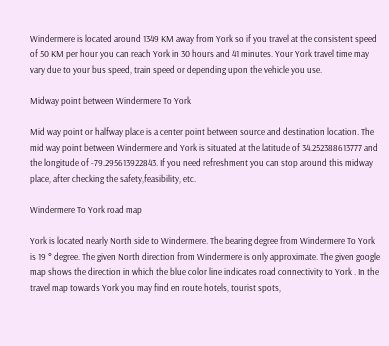Windermere is located around 1349 KM away from York so if you travel at the consistent speed of 50 KM per hour you can reach York in 30 hours and 41 minutes. Your York travel time may vary due to your bus speed, train speed or depending upon the vehicle you use.

Midway point between Windermere To York

Mid way point or halfway place is a center point between source and destination location. The mid way point between Windermere and York is situated at the latitude of 34.252388613777 and the longitude of -79.295613922843. If you need refreshment you can stop around this midway place, after checking the safety,feasibility, etc.

Windermere To York road map

York is located nearly North side to Windermere. The bearing degree from Windermere To York is 19 ° degree. The given North direction from Windermere is only approximate. The given google map shows the direction in which the blue color line indicates road connectivity to York . In the travel map towards York you may find en route hotels, tourist spots,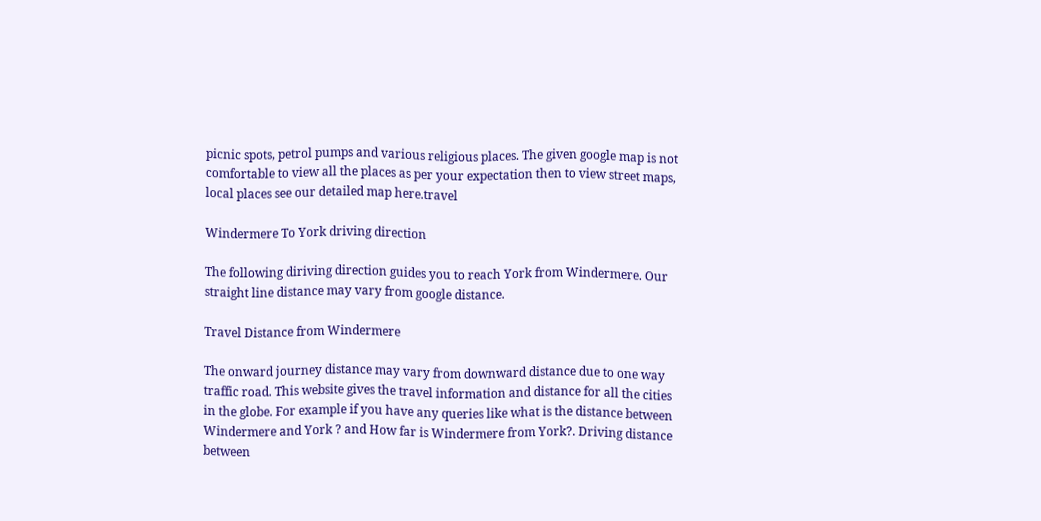picnic spots, petrol pumps and various religious places. The given google map is not comfortable to view all the places as per your expectation then to view street maps, local places see our detailed map here.travel

Windermere To York driving direction

The following diriving direction guides you to reach York from Windermere. Our straight line distance may vary from google distance.

Travel Distance from Windermere

The onward journey distance may vary from downward distance due to one way traffic road. This website gives the travel information and distance for all the cities in the globe. For example if you have any queries like what is the distance between Windermere and York ? and How far is Windermere from York?. Driving distance between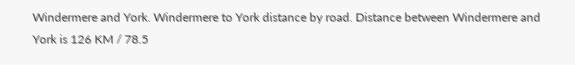Windermere and York. Windermere to York distance by road. Distance between Windermere and York is 126 KM / 78.5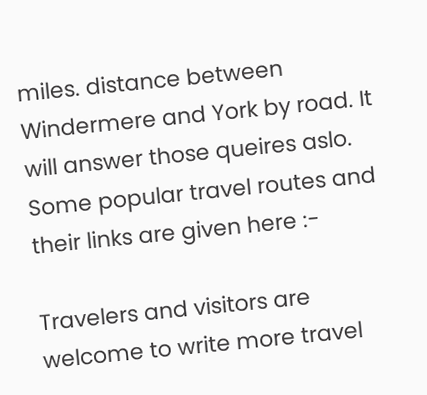miles. distance between Windermere and York by road. It will answer those queires aslo. Some popular travel routes and their links are given here :-

Travelers and visitors are welcome to write more travel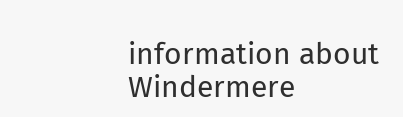information about Windermere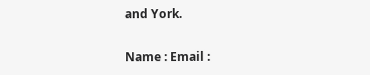and York.

Name : Email :